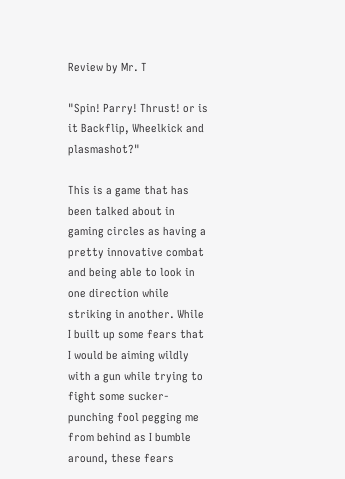Review by Mr. T

"Spin! Parry! Thrust! or is it Backflip, Wheelkick and plasmashot?"

This is a game that has been talked about in gaming circles as having a pretty innovative combat and being able to look in one direction while striking in another. While I built up some fears that I would be aiming wildly with a gun while trying to fight some sucker-punching fool pegging me from behind as I bumble around, these fears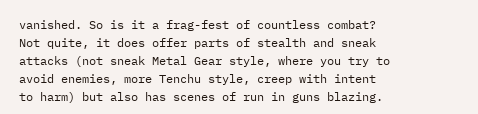vanished. So is it a frag-fest of countless combat? Not quite, it does offer parts of stealth and sneak attacks (not sneak Metal Gear style, where you try to avoid enemies, more Tenchu style, creep with intent to harm) but also has scenes of run in guns blazing.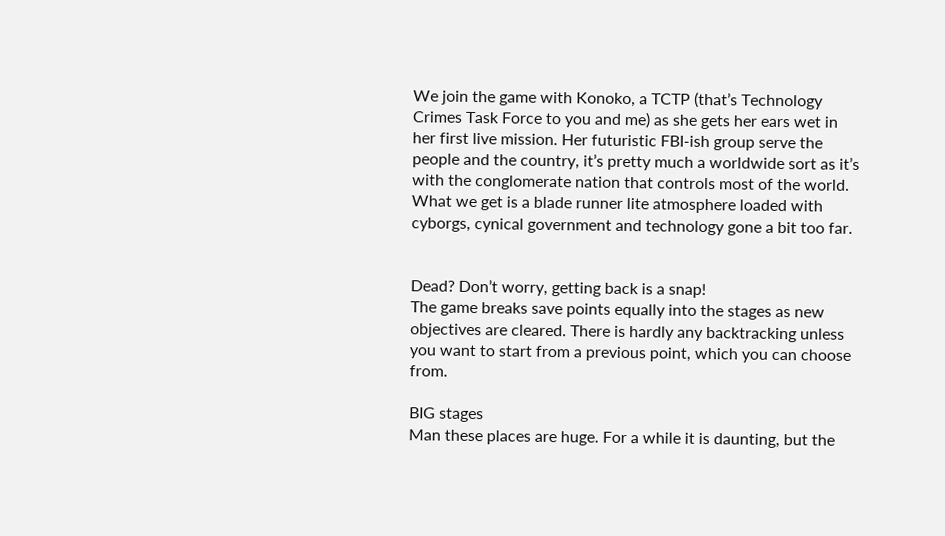We join the game with Konoko, a TCTP (that’s Technology Crimes Task Force to you and me) as she gets her ears wet in her first live mission. Her futuristic FBI-ish group serve the people and the country, it’s pretty much a worldwide sort as it’s with the conglomerate nation that controls most of the world. What we get is a blade runner lite atmosphere loaded with cyborgs, cynical government and technology gone a bit too far.


Dead? Don’t worry, getting back is a snap!
The game breaks save points equally into the stages as new objectives are cleared. There is hardly any backtracking unless you want to start from a previous point, which you can choose from.

BIG stages
Man these places are huge. For a while it is daunting, but the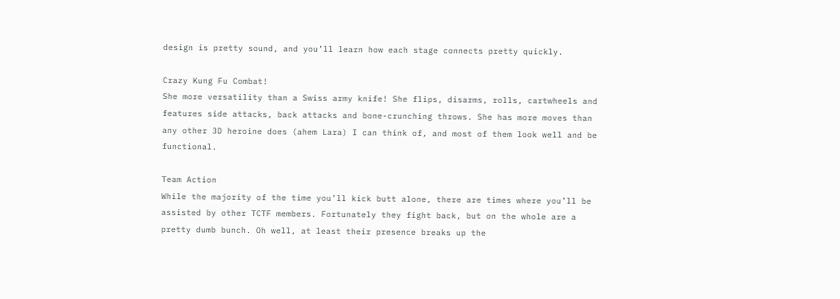design is pretty sound, and you’ll learn how each stage connects pretty quickly.

Crazy Kung Fu Combat!
She more versatility than a Swiss army knife! She flips, disarms, rolls, cartwheels and features side attacks, back attacks and bone-crunching throws. She has more moves than any other 3D heroine does (ahem Lara) I can think of, and most of them look well and be functional.

Team Action
While the majority of the time you’ll kick butt alone, there are times where you’ll be assisted by other TCTF members. Fortunately they fight back, but on the whole are a pretty dumb bunch. Oh well, at least their presence breaks up the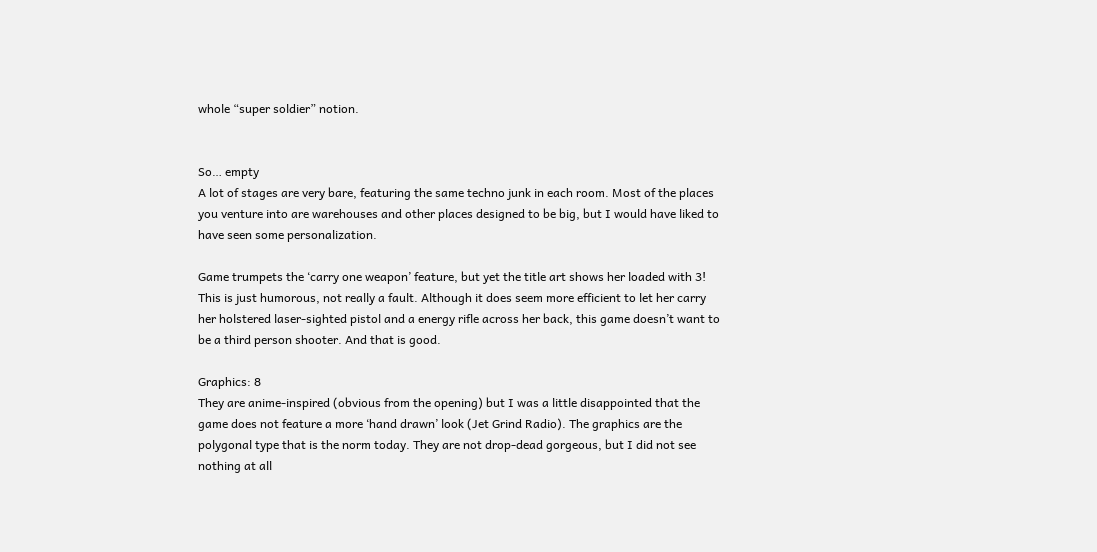whole “super soldier” notion.


So… empty
A lot of stages are very bare, featuring the same techno junk in each room. Most of the places you venture into are warehouses and other places designed to be big, but I would have liked to have seen some personalization.

Game trumpets the ‘carry one weapon’ feature, but yet the title art shows her loaded with 3!
This is just humorous, not really a fault. Although it does seem more efficient to let her carry her holstered laser-sighted pistol and a energy rifle across her back, this game doesn’t want to be a third person shooter. And that is good.

Graphics: 8
They are anime-inspired (obvious from the opening) but I was a little disappointed that the game does not feature a more ‘hand drawn’ look (Jet Grind Radio). The graphics are the polygonal type that is the norm today. They are not drop-dead gorgeous, but I did not see nothing at all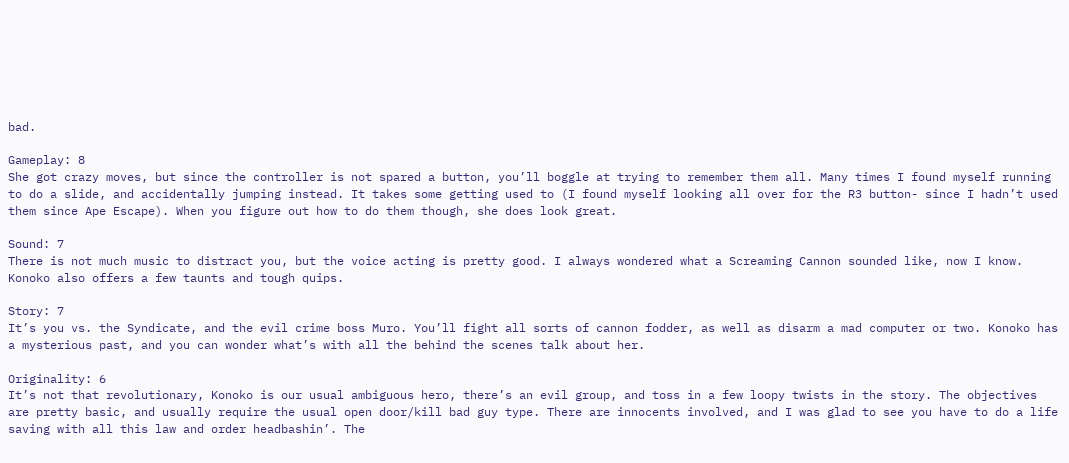bad.

Gameplay: 8
She got crazy moves, but since the controller is not spared a button, you’ll boggle at trying to remember them all. Many times I found myself running to do a slide, and accidentally jumping instead. It takes some getting used to (I found myself looking all over for the R3 button- since I hadn’t used them since Ape Escape). When you figure out how to do them though, she does look great.

Sound: 7
There is not much music to distract you, but the voice acting is pretty good. I always wondered what a Screaming Cannon sounded like, now I know. Konoko also offers a few taunts and tough quips.

Story: 7
It’s you vs. the Syndicate, and the evil crime boss Muro. You’ll fight all sorts of cannon fodder, as well as disarm a mad computer or two. Konoko has a mysterious past, and you can wonder what’s with all the behind the scenes talk about her.

Originality: 6
It’s not that revolutionary, Konoko is our usual ambiguous hero, there’s an evil group, and toss in a few loopy twists in the story. The objectives are pretty basic, and usually require the usual open door/kill bad guy type. There are innocents involved, and I was glad to see you have to do a life saving with all this law and order headbashin’. The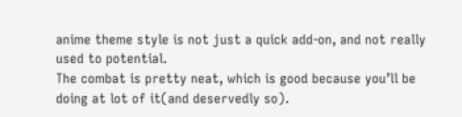anime theme style is not just a quick add-on, and not really used to potential.
The combat is pretty neat, which is good because you’ll be doing at lot of it(and deservedly so).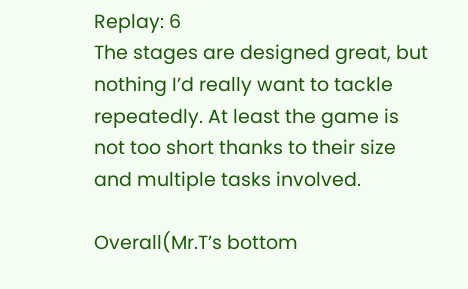Replay: 6
The stages are designed great, but nothing I’d really want to tackle repeatedly. At least the game is not too short thanks to their size and multiple tasks involved.

Overall(Mr.T’s bottom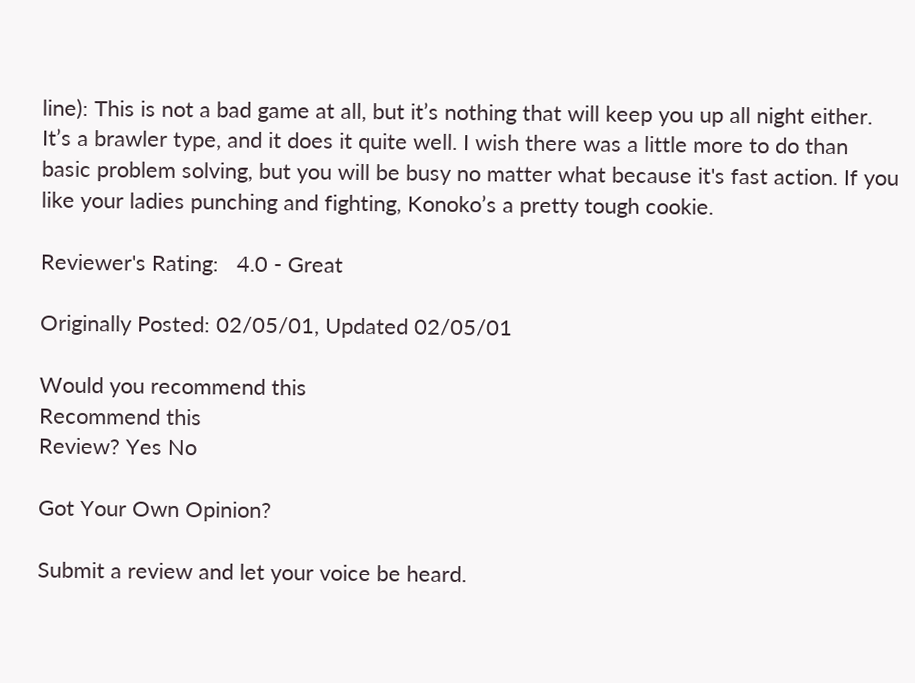line): This is not a bad game at all, but it’s nothing that will keep you up all night either.
It’s a brawler type, and it does it quite well. I wish there was a little more to do than basic problem solving, but you will be busy no matter what because it's fast action. If you like your ladies punching and fighting, Konoko’s a pretty tough cookie.

Reviewer's Rating:   4.0 - Great

Originally Posted: 02/05/01, Updated 02/05/01

Would you recommend this
Recommend this
Review? Yes No

Got Your Own Opinion?

Submit a review and let your voice be heard.